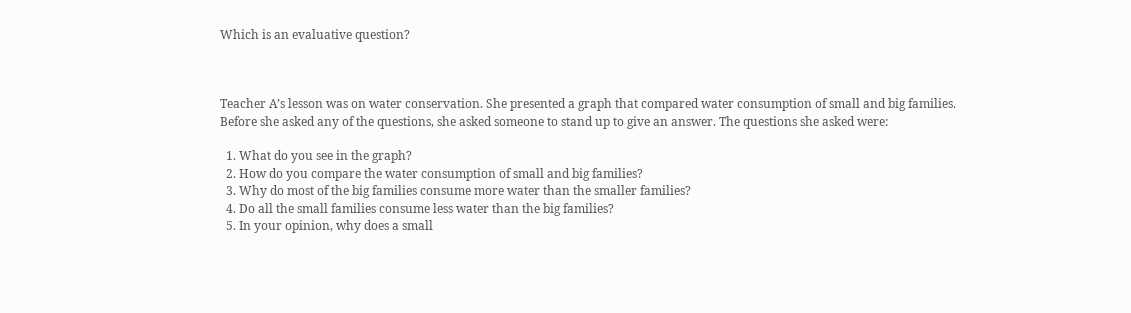Which is an evaluative question?



Teacher A’s lesson was on water conservation. She presented a graph that compared water consumption of small and big families. Before she asked any of the questions, she asked someone to stand up to give an answer. The questions she asked were:

  1. What do you see in the graph?
  2. How do you compare the water consumption of small and big families?
  3. Why do most of the big families consume more water than the smaller families?
  4. Do all the small families consume less water than the big families?
  5. In your opinion, why does a small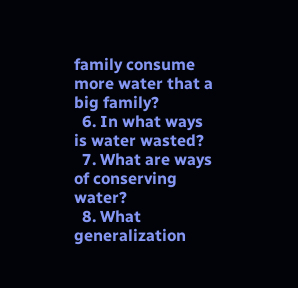family consume more water that a big family?
  6. In what ways is water wasted?
  7. What are ways of conserving water?
  8. What generalization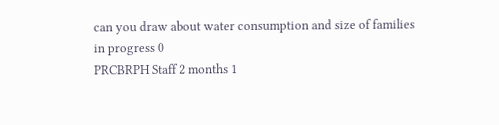can you draw about water consumption and size of families
in progress 0
PRCBRPH Staff 2 months 1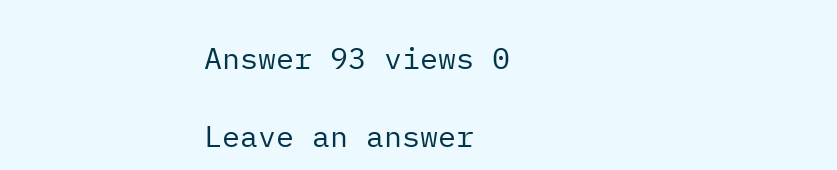Answer 93 views 0

Leave an answer